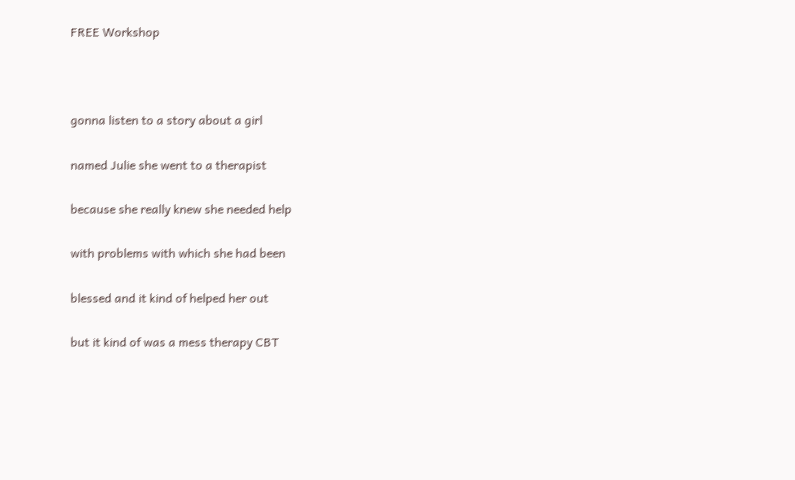FREE Workshop



gonna listen to a story about a girl

named Julie she went to a therapist

because she really knew she needed help

with problems with which she had been

blessed and it kind of helped her out

but it kind of was a mess therapy CBT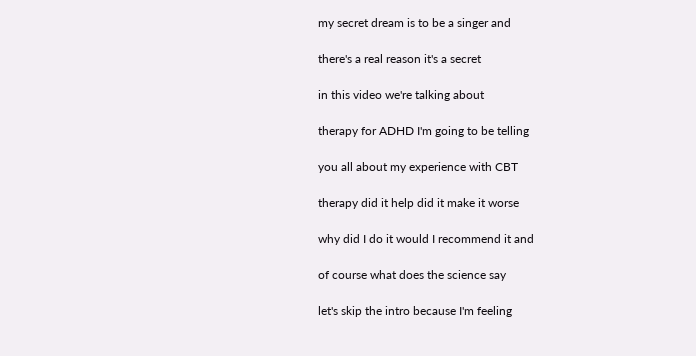my secret dream is to be a singer and

there's a real reason it's a secret

in this video we're talking about

therapy for ADHD I'm going to be telling

you all about my experience with CBT

therapy did it help did it make it worse

why did I do it would I recommend it and

of course what does the science say

let's skip the intro because I'm feeling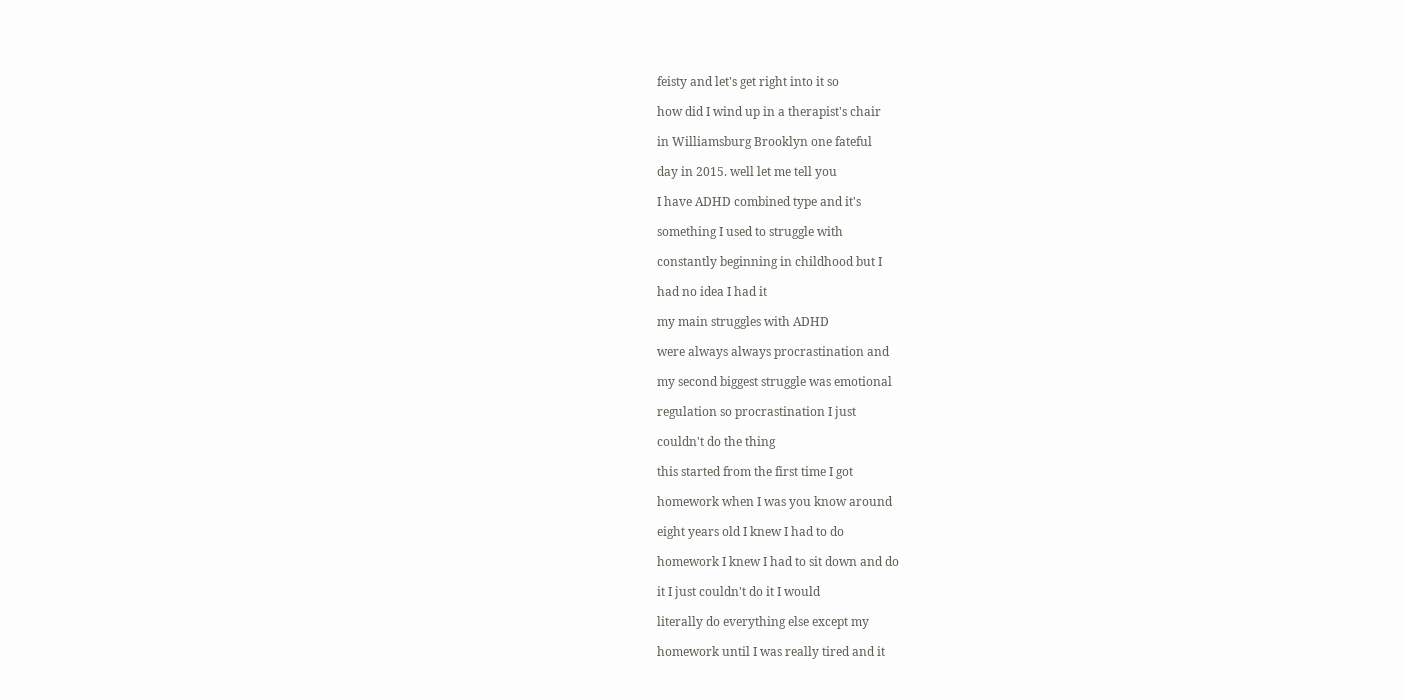feisty and let's get right into it so

how did I wind up in a therapist's chair

in Williamsburg Brooklyn one fateful

day in 2015. well let me tell you

I have ADHD combined type and it's

something I used to struggle with

constantly beginning in childhood but I

had no idea I had it

my main struggles with ADHD

were always always procrastination and

my second biggest struggle was emotional

regulation so procrastination I just

couldn't do the thing

this started from the first time I got

homework when I was you know around

eight years old I knew I had to do

homework I knew I had to sit down and do

it I just couldn't do it I would

literally do everything else except my

homework until I was really tired and it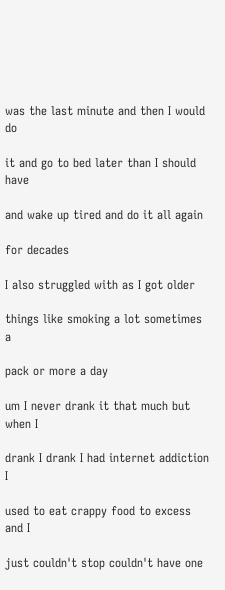was the last minute and then I would do

it and go to bed later than I should have

and wake up tired and do it all again

for decades

I also struggled with as I got older

things like smoking a lot sometimes a

pack or more a day

um I never drank it that much but when I

drank I drank I had internet addiction I

used to eat crappy food to excess and I

just couldn't stop couldn't have one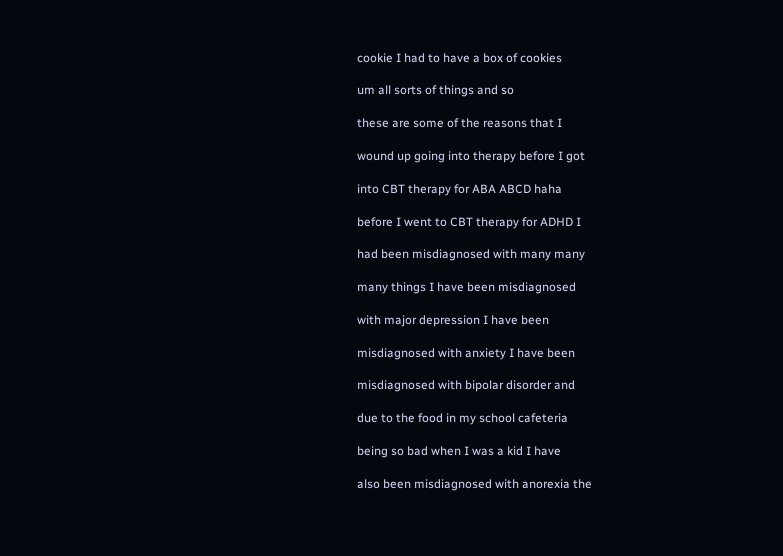cookie I had to have a box of cookies

um all sorts of things and so

these are some of the reasons that I

wound up going into therapy before I got

into CBT therapy for ABA ABCD haha

before I went to CBT therapy for ADHD I

had been misdiagnosed with many many

many things I have been misdiagnosed

with major depression I have been

misdiagnosed with anxiety I have been

misdiagnosed with bipolar disorder and

due to the food in my school cafeteria

being so bad when I was a kid I have

also been misdiagnosed with anorexia the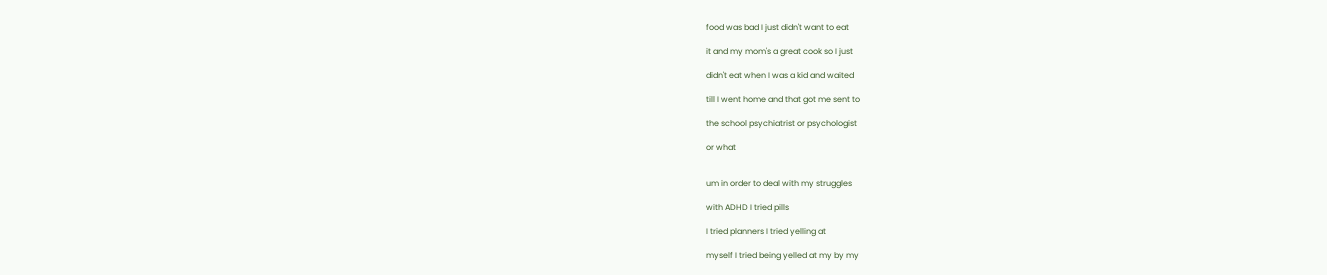food was bad I just didn't want to eat

it and my mom's a great cook so I just

didn't eat when I was a kid and waited

till I went home and that got me sent to

the school psychiatrist or psychologist

or what


um in order to deal with my struggles

with ADHD I tried pills

I tried planners I tried yelling at

myself I tried being yelled at my by my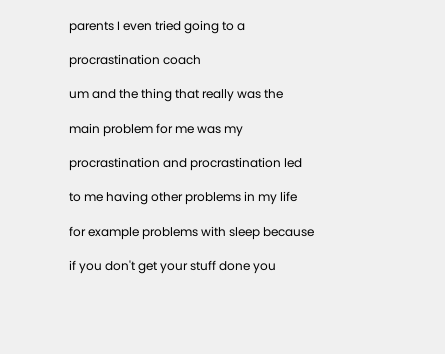parents I even tried going to a

procrastination coach

um and the thing that really was the

main problem for me was my

procrastination and procrastination led

to me having other problems in my life

for example problems with sleep because

if you don't get your stuff done you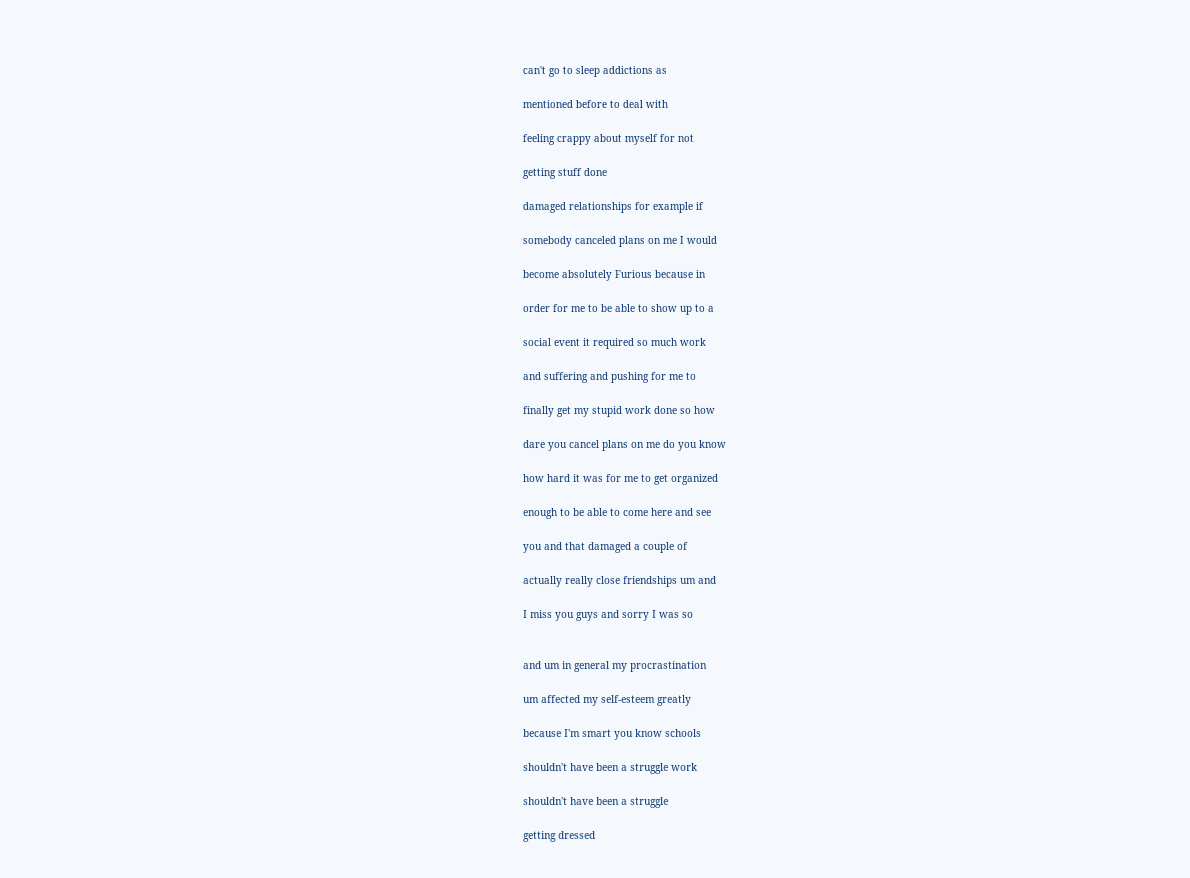can't go to sleep addictions as

mentioned before to deal with

feeling crappy about myself for not

getting stuff done

damaged relationships for example if

somebody canceled plans on me I would

become absolutely Furious because in

order for me to be able to show up to a

social event it required so much work

and suffering and pushing for me to

finally get my stupid work done so how

dare you cancel plans on me do you know

how hard it was for me to get organized

enough to be able to come here and see

you and that damaged a couple of

actually really close friendships um and

I miss you guys and sorry I was so


and um in general my procrastination

um affected my self-esteem greatly

because I'm smart you know schools

shouldn't have been a struggle work

shouldn't have been a struggle

getting dressed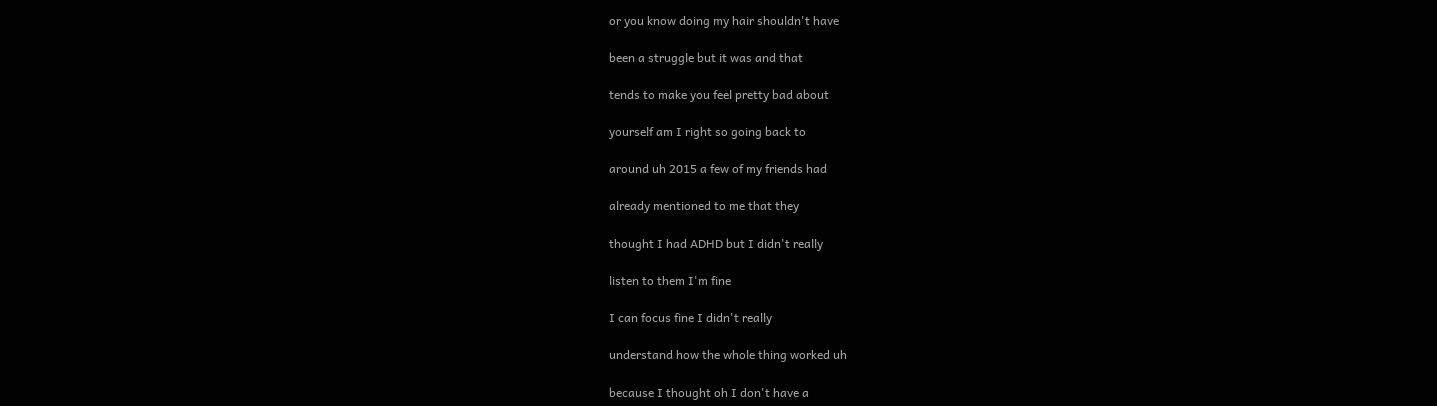or you know doing my hair shouldn't have

been a struggle but it was and that

tends to make you feel pretty bad about

yourself am I right so going back to

around uh 2015 a few of my friends had

already mentioned to me that they

thought I had ADHD but I didn't really

listen to them I'm fine

I can focus fine I didn't really

understand how the whole thing worked uh

because I thought oh I don't have a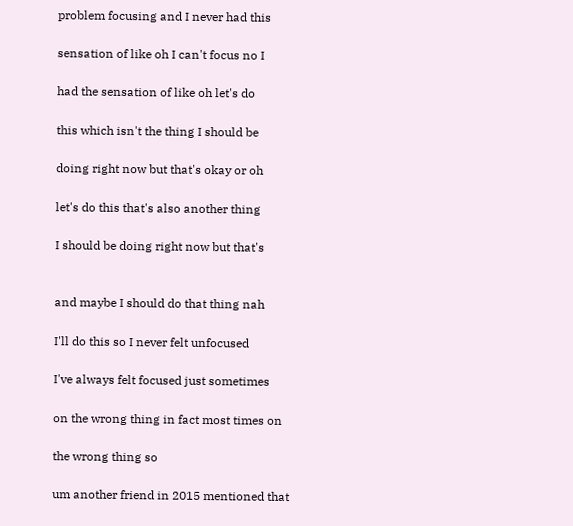problem focusing and I never had this

sensation of like oh I can't focus no I

had the sensation of like oh let's do

this which isn't the thing I should be

doing right now but that's okay or oh

let's do this that's also another thing

I should be doing right now but that's


and maybe I should do that thing nah

I'll do this so I never felt unfocused

I've always felt focused just sometimes

on the wrong thing in fact most times on

the wrong thing so

um another friend in 2015 mentioned that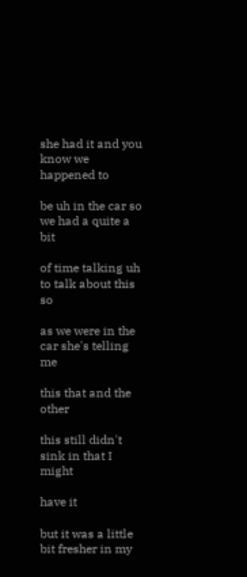she had it and you know we happened to

be uh in the car so we had a quite a bit

of time talking uh to talk about this so

as we were in the car she's telling me

this that and the other

this still didn't sink in that I might

have it

but it was a little bit fresher in my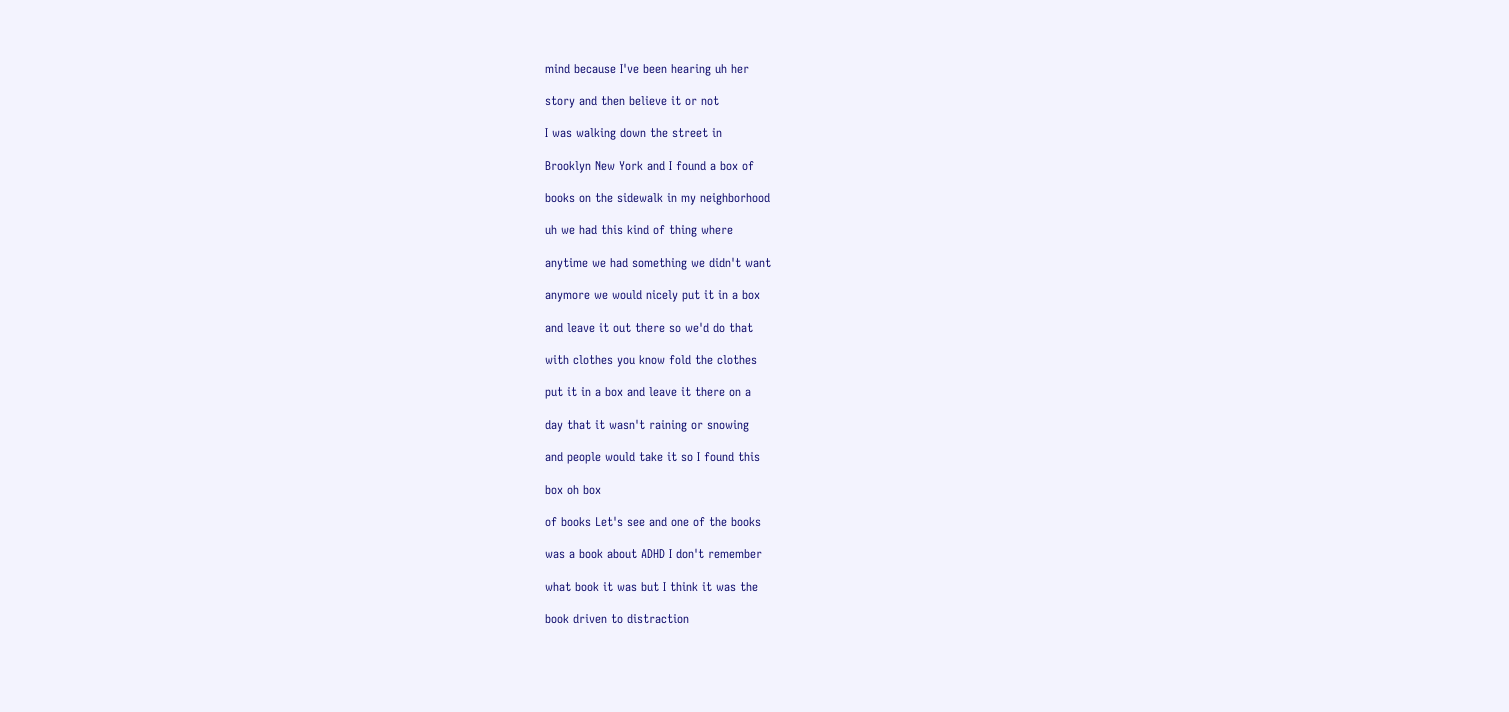mind because I've been hearing uh her

story and then believe it or not

I was walking down the street in

Brooklyn New York and I found a box of

books on the sidewalk in my neighborhood

uh we had this kind of thing where

anytime we had something we didn't want

anymore we would nicely put it in a box

and leave it out there so we'd do that

with clothes you know fold the clothes

put it in a box and leave it there on a

day that it wasn't raining or snowing

and people would take it so I found this

box oh box

of books Let's see and one of the books

was a book about ADHD I don't remember

what book it was but I think it was the

book driven to distraction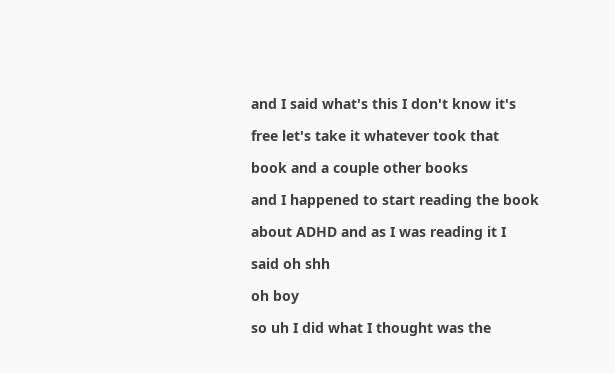and I said what's this I don't know it's

free let's take it whatever took that

book and a couple other books

and I happened to start reading the book

about ADHD and as I was reading it I

said oh shh

oh boy

so uh I did what I thought was the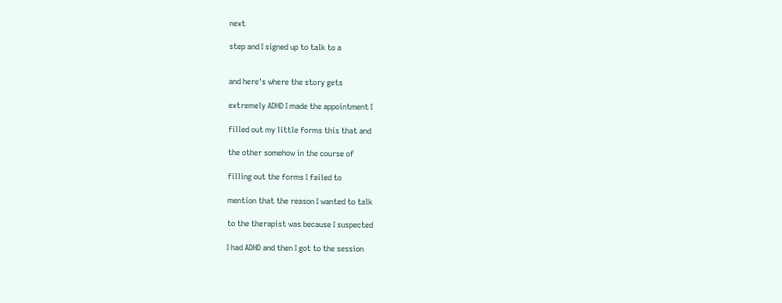next

step and I signed up to talk to a


and here's where the story gets

extremely ADHD I made the appointment I

filled out my little forms this that and

the other somehow in the course of

filling out the forms I failed to

mention that the reason I wanted to talk

to the therapist was because I suspected

I had ADHD and then I got to the session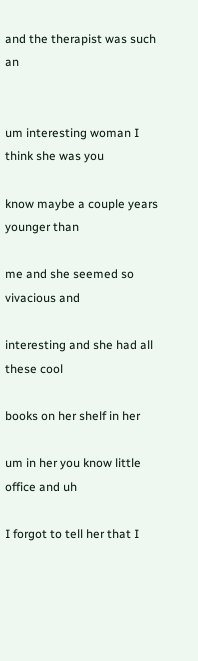and the therapist was such an


um interesting woman I think she was you

know maybe a couple years younger than

me and she seemed so vivacious and

interesting and she had all these cool

books on her shelf in her

um in her you know little office and uh

I forgot to tell her that I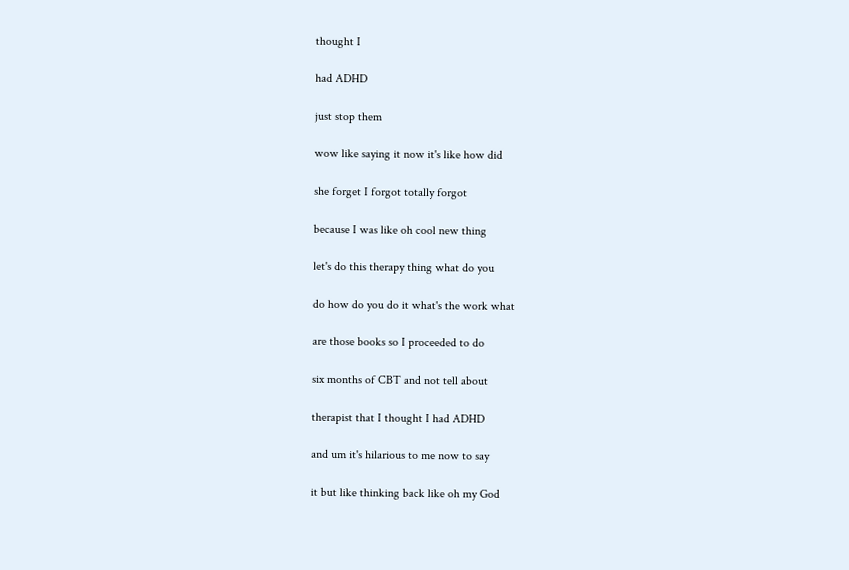thought I

had ADHD

just stop them

wow like saying it now it's like how did

she forget I forgot totally forgot

because I was like oh cool new thing

let's do this therapy thing what do you

do how do you do it what's the work what

are those books so I proceeded to do

six months of CBT and not tell about

therapist that I thought I had ADHD

and um it's hilarious to me now to say

it but like thinking back like oh my God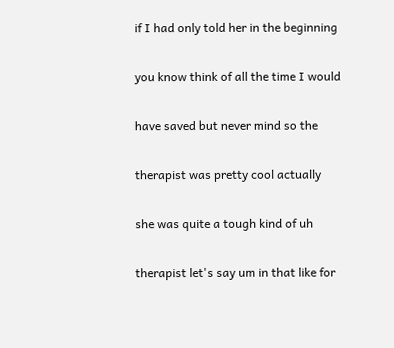if I had only told her in the beginning

you know think of all the time I would

have saved but never mind so the

therapist was pretty cool actually

she was quite a tough kind of uh

therapist let's say um in that like for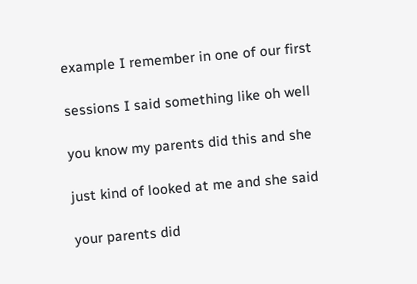example I remember in one of our first

sessions I said something like oh well

you know my parents did this and she

just kind of looked at me and she said

your parents did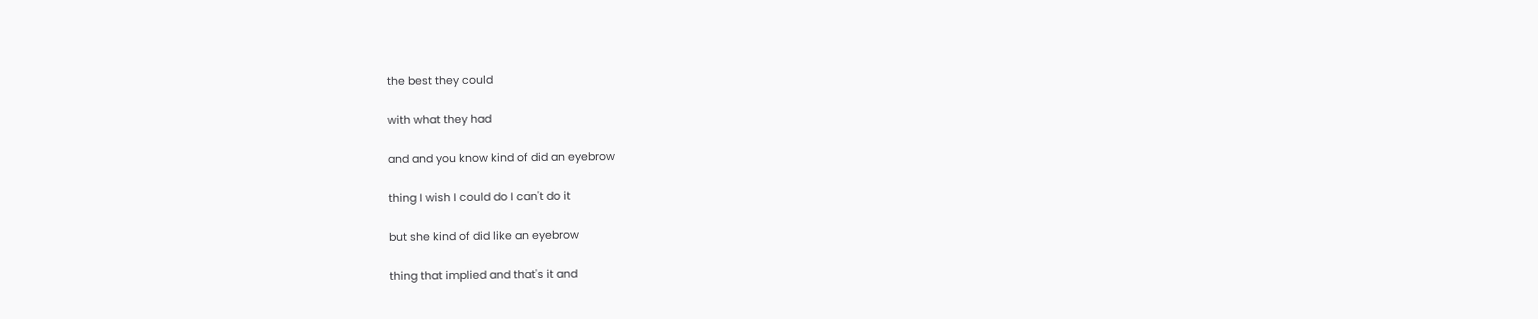the best they could

with what they had

and and you know kind of did an eyebrow

thing I wish I could do I can't do it

but she kind of did like an eyebrow

thing that implied and that's it and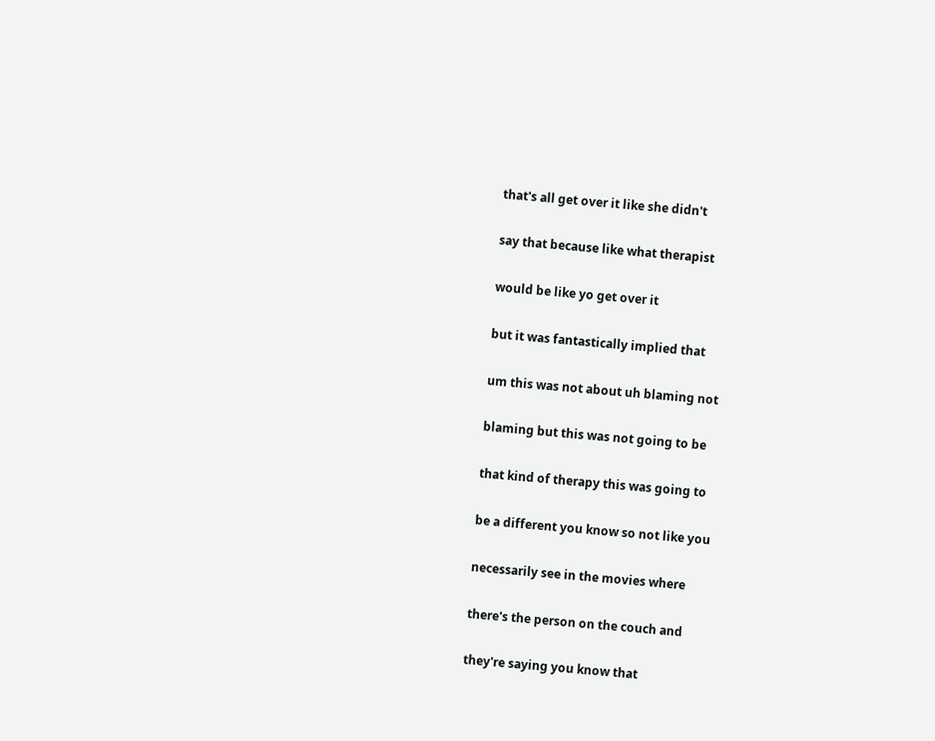that's all get over it like she didn't

say that because like what therapist

would be like yo get over it

but it was fantastically implied that

um this was not about uh blaming not

blaming but this was not going to be

that kind of therapy this was going to

be a different you know so not like you

necessarily see in the movies where

there's the person on the couch and

they're saying you know that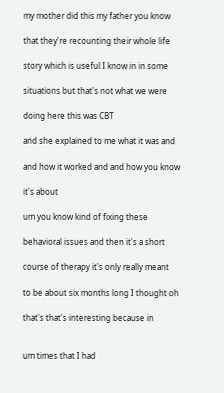my mother did this my father you know

that they're recounting their whole life

story which is useful I know in in some

situations but that's not what we were

doing here this was CBT

and she explained to me what it was and

and how it worked and and how you know

it's about

um you know kind of fixing these

behavioral issues and then it's a short

course of therapy it's only really meant

to be about six months long I thought oh

that's that's interesting because in


um times that I had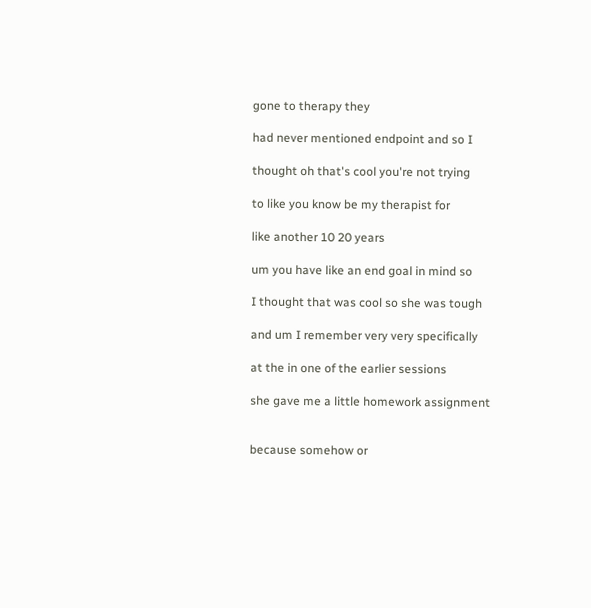gone to therapy they

had never mentioned endpoint and so I

thought oh that's cool you're not trying

to like you know be my therapist for

like another 10 20 years

um you have like an end goal in mind so

I thought that was cool so she was tough

and um I remember very very specifically

at the in one of the earlier sessions

she gave me a little homework assignment


because somehow or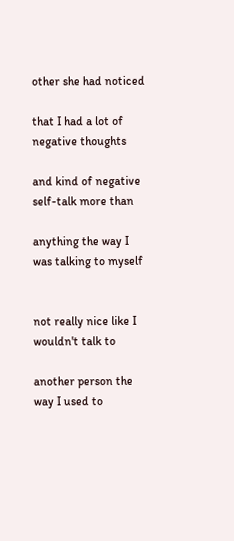other she had noticed

that I had a lot of negative thoughts

and kind of negative self-talk more than

anything the way I was talking to myself


not really nice like I wouldn't talk to

another person the way I used to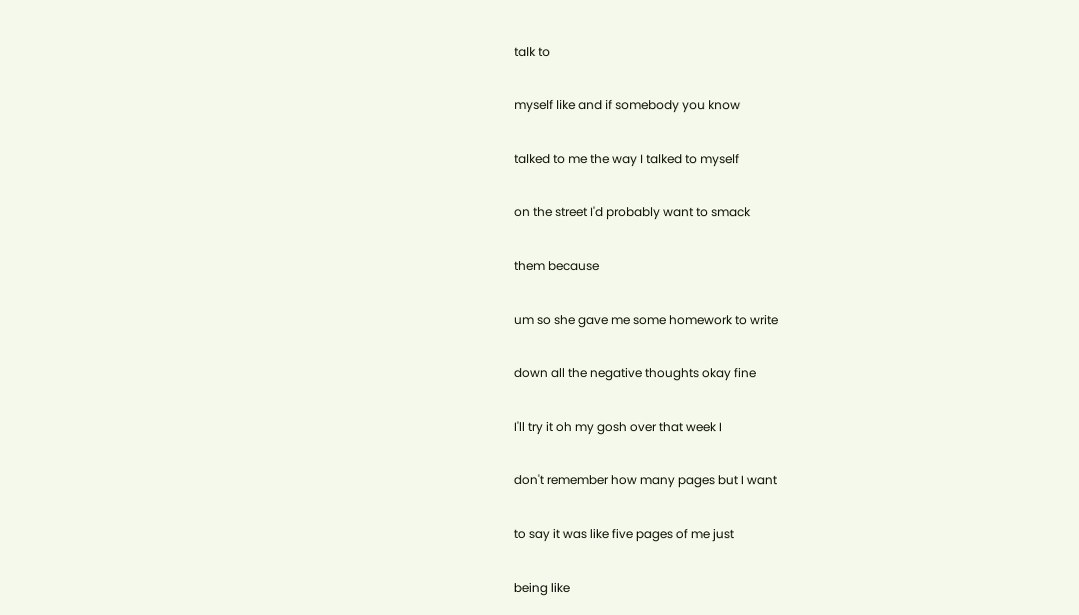talk to

myself like and if somebody you know

talked to me the way I talked to myself

on the street I'd probably want to smack

them because

um so she gave me some homework to write

down all the negative thoughts okay fine

I'll try it oh my gosh over that week I

don't remember how many pages but I want

to say it was like five pages of me just

being like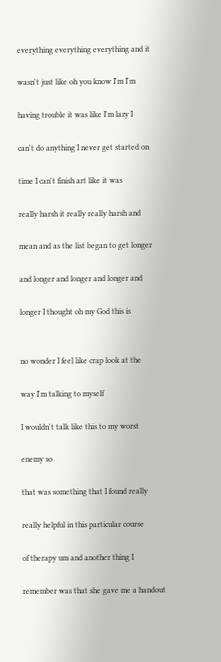everything everything everything and it

wasn't just like oh you know I'm I'm

having trouble it was like I'm lazy I

can't do anything I never get started on

time I can't finish art like it was

really harsh it really really harsh and

mean and as the list began to get longer

and longer and longer and longer and

longer I thought oh my God this is


no wonder I feel like crap look at the

way I'm talking to myself

I wouldn't talk like this to my worst

enemy so

that was something that I found really

really helpful in this particular course

of therapy um and another thing I

remember was that she gave me a handout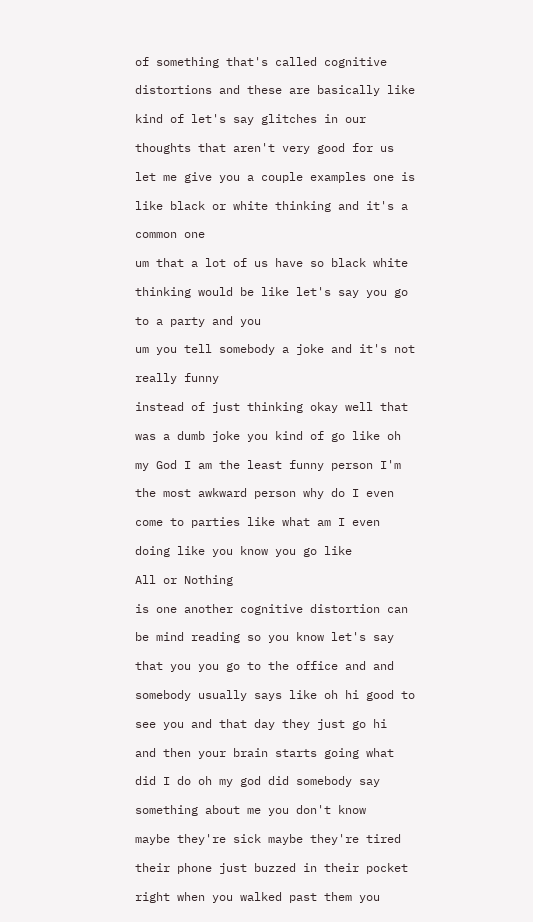of something that's called cognitive

distortions and these are basically like

kind of let's say glitches in our

thoughts that aren't very good for us

let me give you a couple examples one is

like black or white thinking and it's a

common one

um that a lot of us have so black white

thinking would be like let's say you go

to a party and you

um you tell somebody a joke and it's not

really funny

instead of just thinking okay well that

was a dumb joke you kind of go like oh

my God I am the least funny person I'm

the most awkward person why do I even

come to parties like what am I even

doing like you know you go like

All or Nothing

is one another cognitive distortion can

be mind reading so you know let's say

that you you go to the office and and

somebody usually says like oh hi good to

see you and that day they just go hi

and then your brain starts going what

did I do oh my god did somebody say

something about me you don't know

maybe they're sick maybe they're tired

their phone just buzzed in their pocket

right when you walked past them you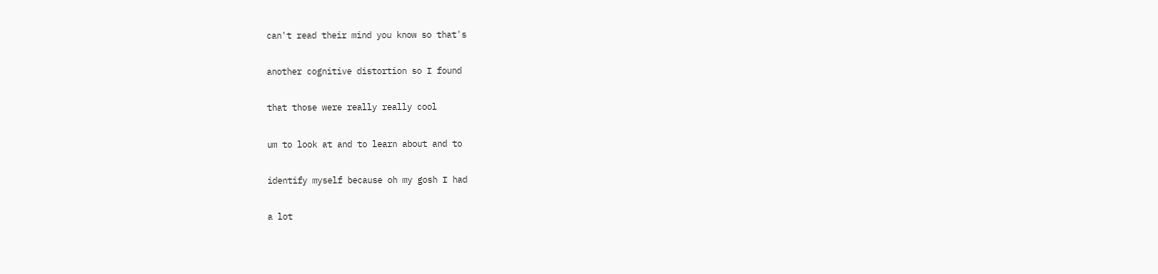can't read their mind you know so that's

another cognitive distortion so I found

that those were really really cool

um to look at and to learn about and to

identify myself because oh my gosh I had

a lot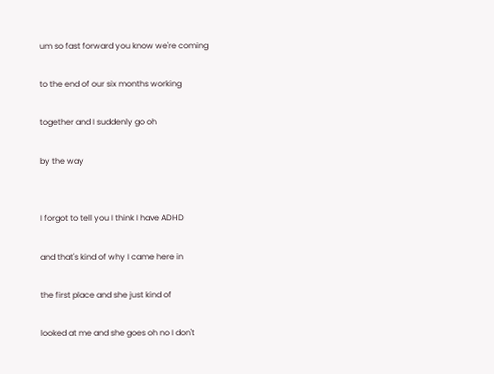um so fast forward you know we're coming

to the end of our six months working

together and I suddenly go oh

by the way


I forgot to tell you I think I have ADHD

and that's kind of why I came here in

the first place and she just kind of

looked at me and she goes oh no I don't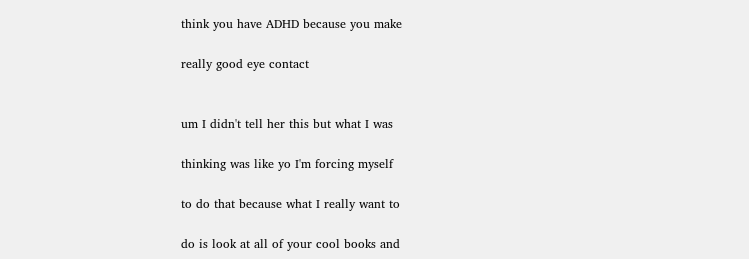think you have ADHD because you make

really good eye contact


um I didn't tell her this but what I was

thinking was like yo I'm forcing myself

to do that because what I really want to

do is look at all of your cool books and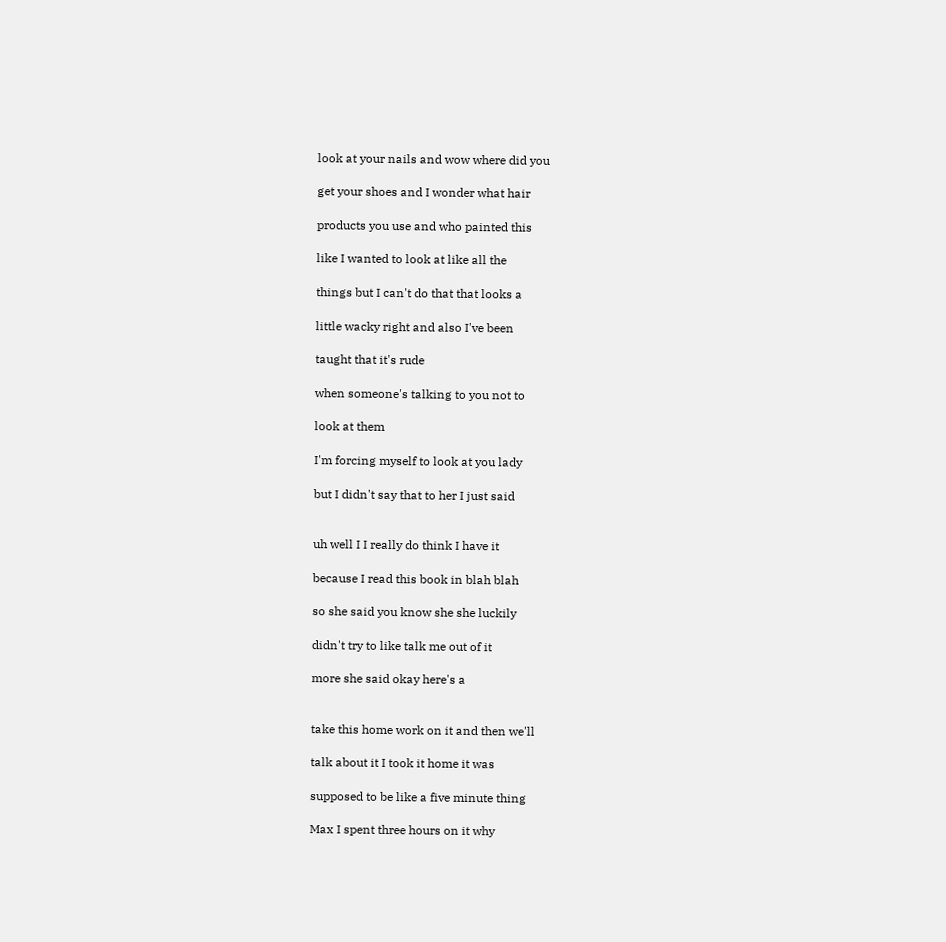look at your nails and wow where did you

get your shoes and I wonder what hair

products you use and who painted this

like I wanted to look at like all the

things but I can't do that that looks a

little wacky right and also I've been

taught that it's rude

when someone's talking to you not to

look at them

I'm forcing myself to look at you lady

but I didn't say that to her I just said


uh well I I really do think I have it

because I read this book in blah blah

so she said you know she she luckily

didn't try to like talk me out of it

more she said okay here's a


take this home work on it and then we'll

talk about it I took it home it was

supposed to be like a five minute thing

Max I spent three hours on it why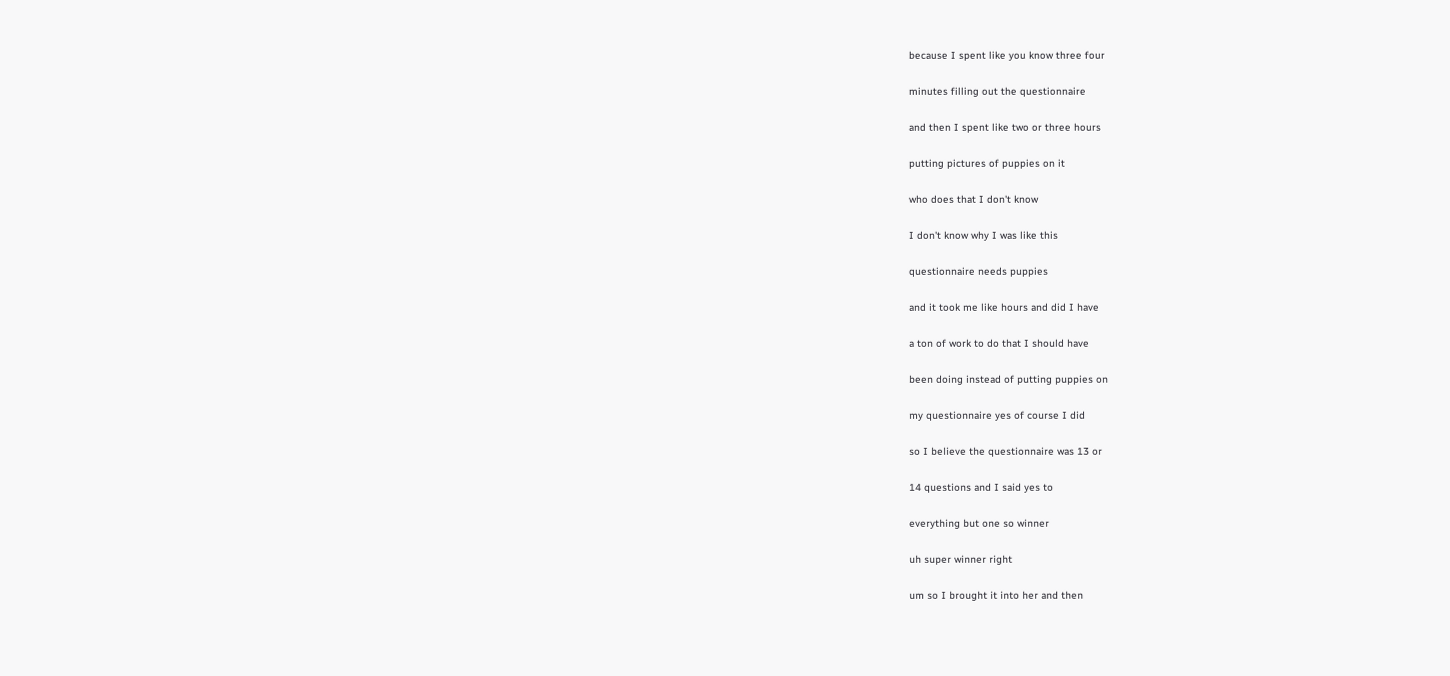because I spent like you know three four

minutes filling out the questionnaire

and then I spent like two or three hours

putting pictures of puppies on it

who does that I don't know

I don't know why I was like this

questionnaire needs puppies

and it took me like hours and did I have

a ton of work to do that I should have

been doing instead of putting puppies on

my questionnaire yes of course I did

so I believe the questionnaire was 13 or

14 questions and I said yes to

everything but one so winner

uh super winner right

um so I brought it into her and then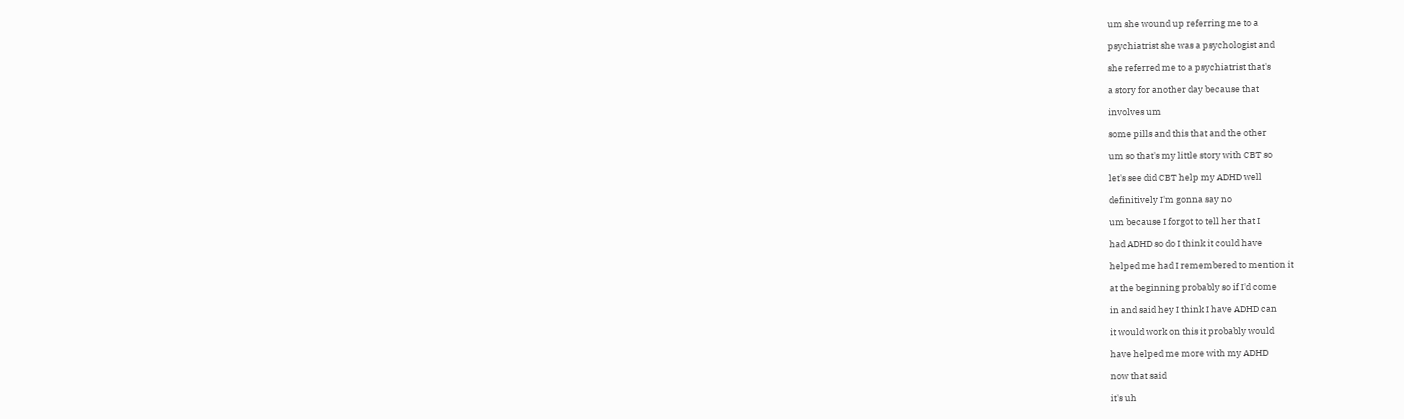um she wound up referring me to a

psychiatrist she was a psychologist and

she referred me to a psychiatrist that's

a story for another day because that

involves um

some pills and this that and the other

um so that's my little story with CBT so

let's see did CBT help my ADHD well

definitively I'm gonna say no

um because I forgot to tell her that I

had ADHD so do I think it could have

helped me had I remembered to mention it

at the beginning probably so if I'd come

in and said hey I think I have ADHD can

it would work on this it probably would

have helped me more with my ADHD

now that said

it's uh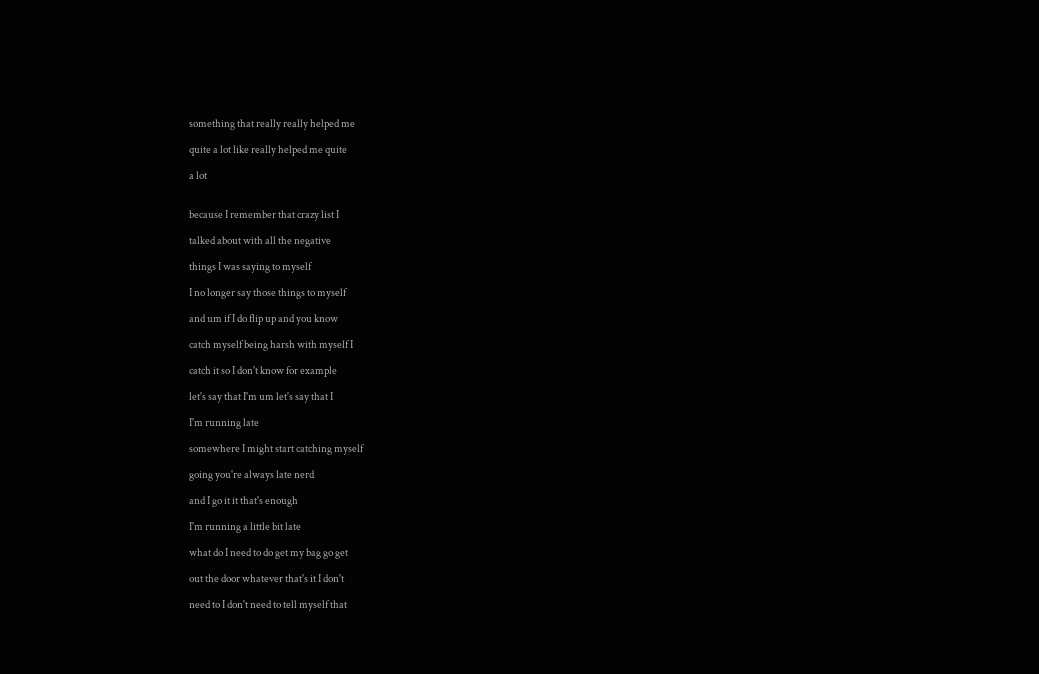something that really really helped me

quite a lot like really helped me quite

a lot


because I remember that crazy list I

talked about with all the negative

things I was saying to myself

I no longer say those things to myself

and um if I do flip up and you know

catch myself being harsh with myself I

catch it so I don't know for example

let's say that I'm um let's say that I

I'm running late

somewhere I might start catching myself

going you're always late nerd

and I go it it that's enough

I'm running a little bit late

what do I need to do get my bag go get

out the door whatever that's it I don't

need to I don't need to tell myself that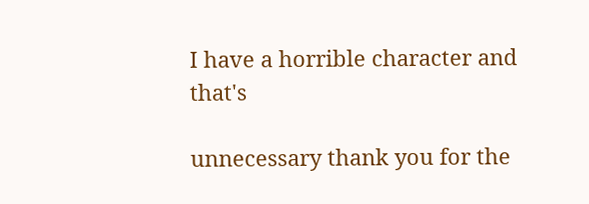I have a horrible character and that's

unnecessary thank you for the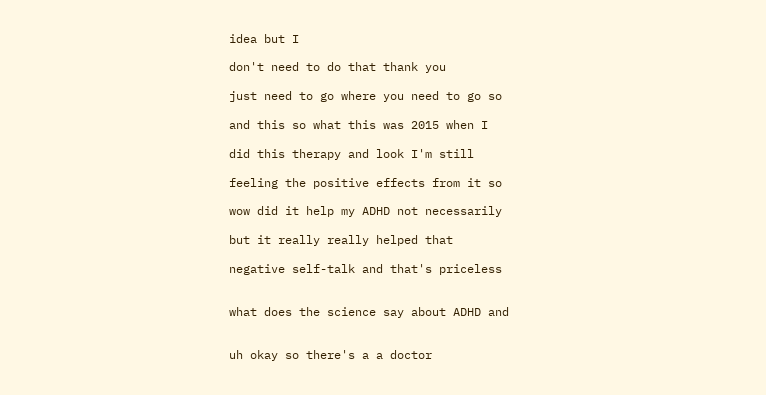idea but I

don't need to do that thank you

just need to go where you need to go so

and this so what this was 2015 when I

did this therapy and look I'm still

feeling the positive effects from it so

wow did it help my ADHD not necessarily

but it really really helped that

negative self-talk and that's priceless


what does the science say about ADHD and


uh okay so there's a a doctor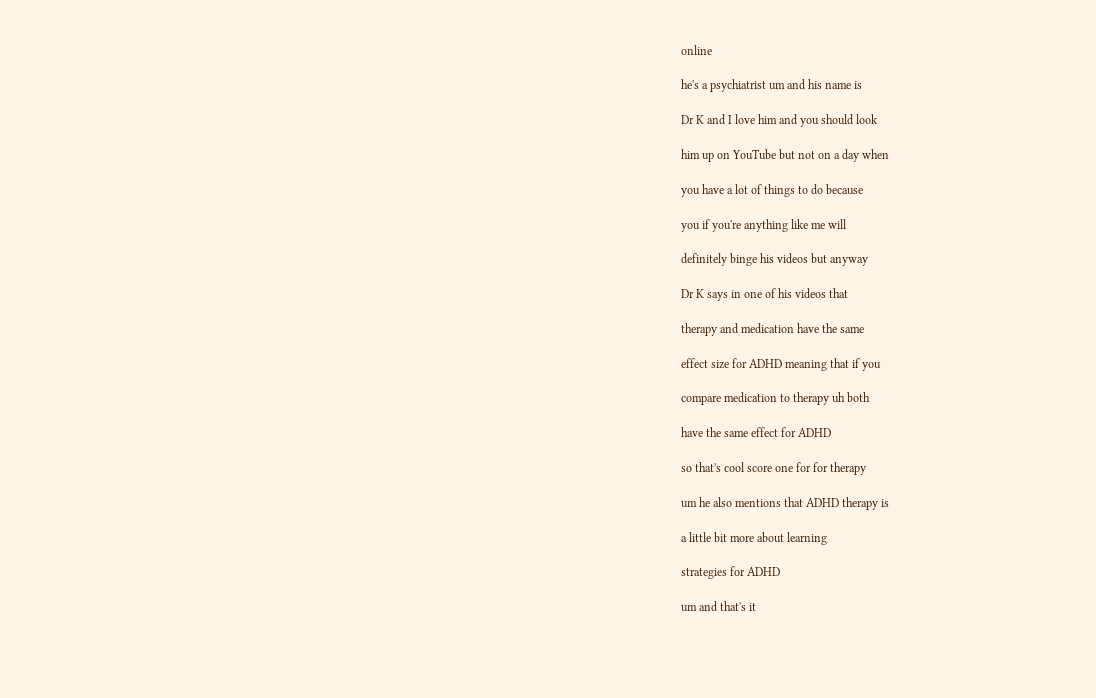online

he's a psychiatrist um and his name is

Dr K and I love him and you should look

him up on YouTube but not on a day when

you have a lot of things to do because

you if you're anything like me will

definitely binge his videos but anyway

Dr K says in one of his videos that

therapy and medication have the same

effect size for ADHD meaning that if you

compare medication to therapy uh both

have the same effect for ADHD

so that's cool score one for for therapy

um he also mentions that ADHD therapy is

a little bit more about learning

strategies for ADHD

um and that's it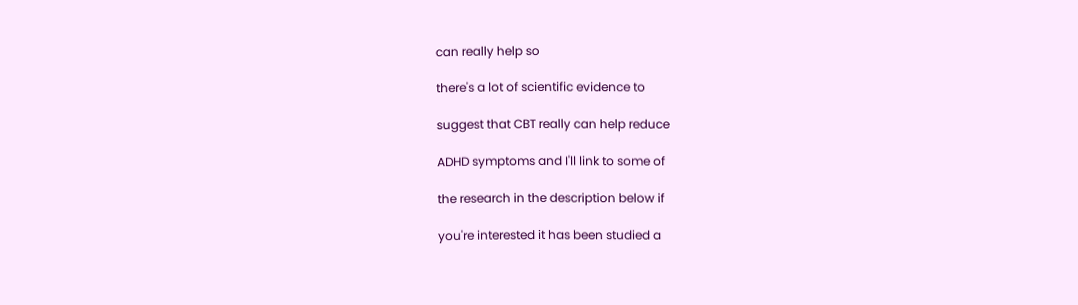can really help so

there's a lot of scientific evidence to

suggest that CBT really can help reduce

ADHD symptoms and I'll link to some of

the research in the description below if

you're interested it has been studied a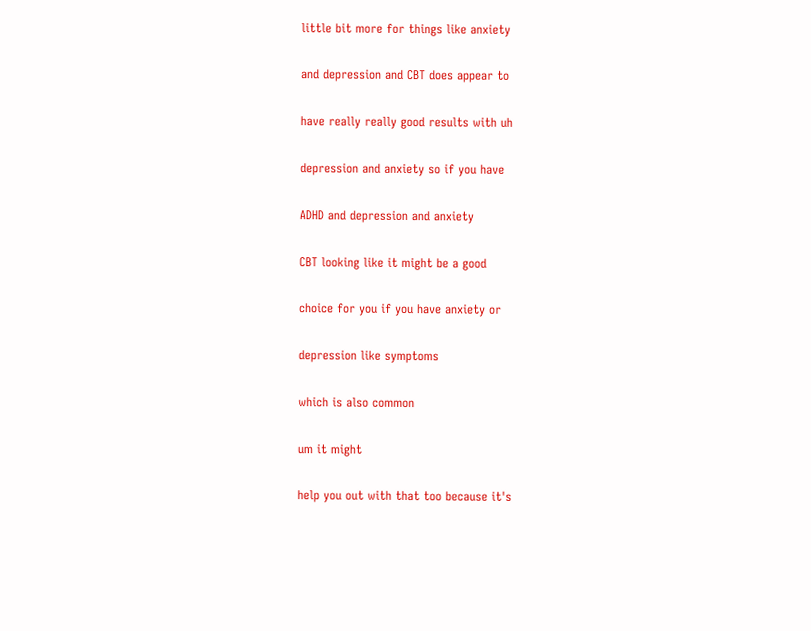little bit more for things like anxiety

and depression and CBT does appear to

have really really good results with uh

depression and anxiety so if you have

ADHD and depression and anxiety

CBT looking like it might be a good

choice for you if you have anxiety or

depression like symptoms

which is also common

um it might

help you out with that too because it's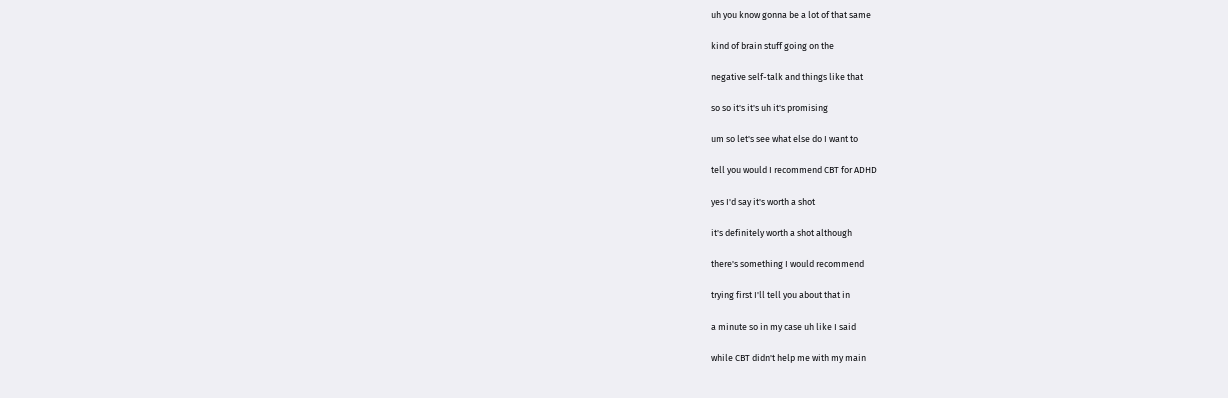uh you know gonna be a lot of that same

kind of brain stuff going on the

negative self-talk and things like that

so so it's it's uh it's promising

um so let's see what else do I want to

tell you would I recommend CBT for ADHD

yes I'd say it's worth a shot

it's definitely worth a shot although

there's something I would recommend

trying first I'll tell you about that in

a minute so in my case uh like I said

while CBT didn't help me with my main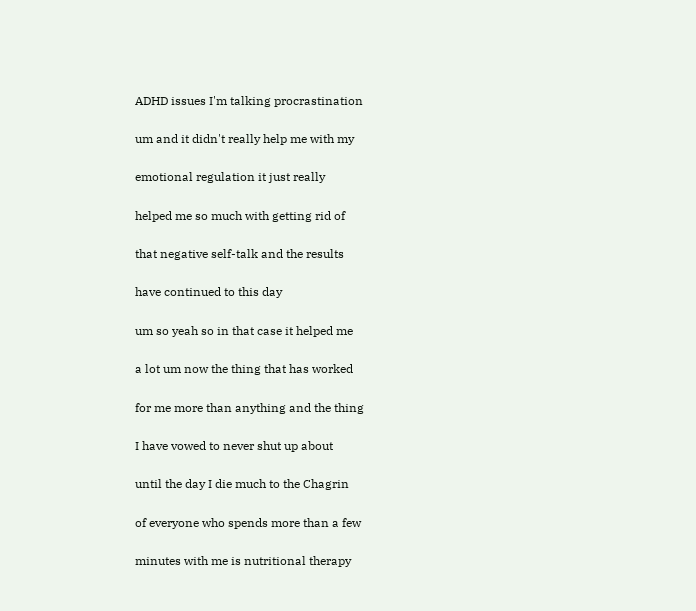ADHD issues I'm talking procrastination

um and it didn't really help me with my

emotional regulation it just really

helped me so much with getting rid of

that negative self-talk and the results

have continued to this day

um so yeah so in that case it helped me

a lot um now the thing that has worked

for me more than anything and the thing

I have vowed to never shut up about

until the day I die much to the Chagrin

of everyone who spends more than a few

minutes with me is nutritional therapy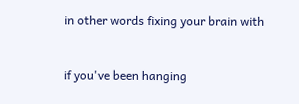in other words fixing your brain with


if you've been hanging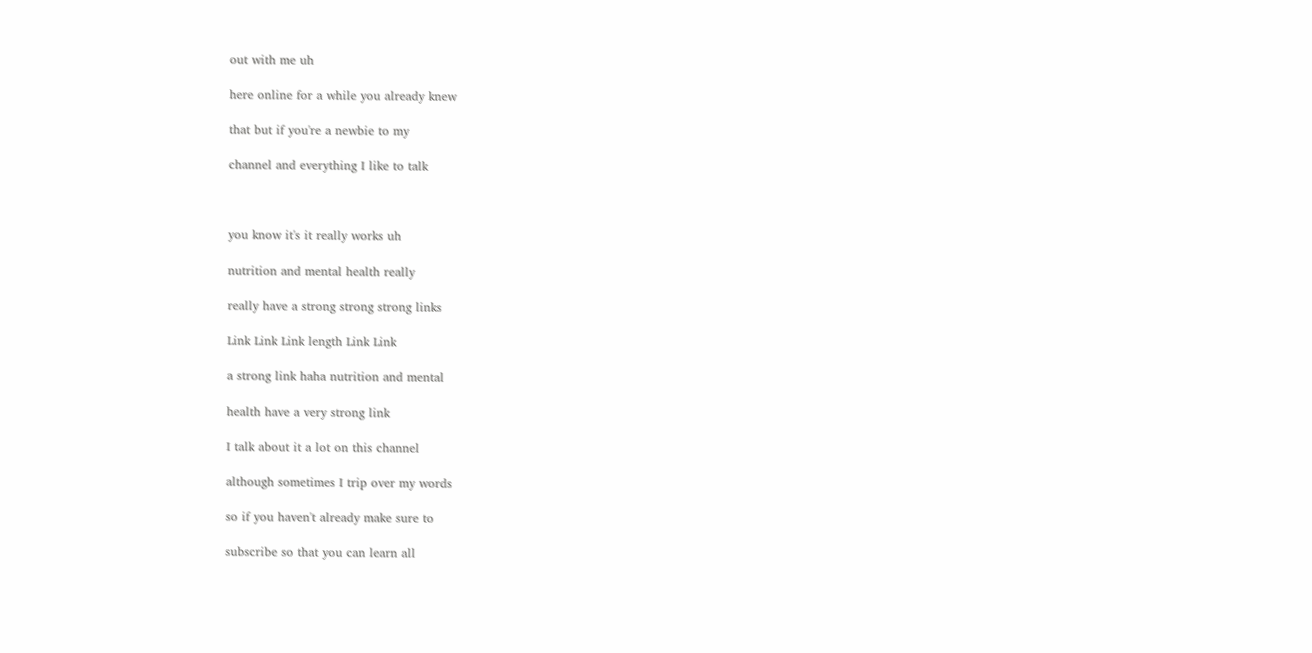out with me uh

here online for a while you already knew

that but if you're a newbie to my

channel and everything I like to talk



you know it's it really works uh

nutrition and mental health really

really have a strong strong strong links

Link Link Link length Link Link

a strong link haha nutrition and mental

health have a very strong link

I talk about it a lot on this channel

although sometimes I trip over my words

so if you haven't already make sure to

subscribe so that you can learn all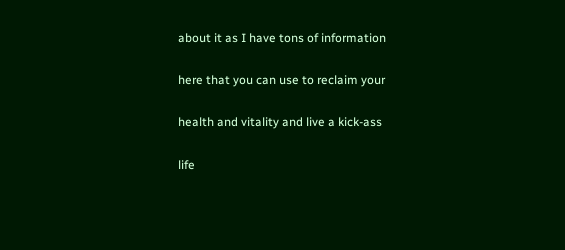about it as I have tons of information

here that you can use to reclaim your

health and vitality and live a kick-ass

life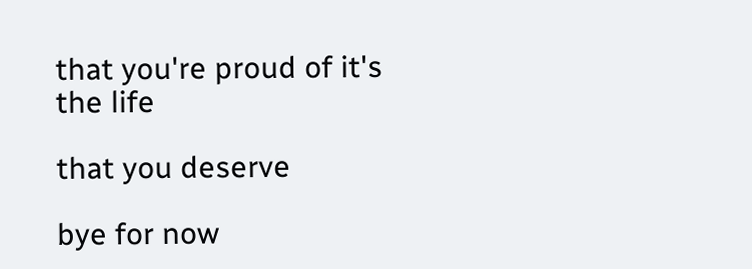that you're proud of it's the life

that you deserve

bye for now